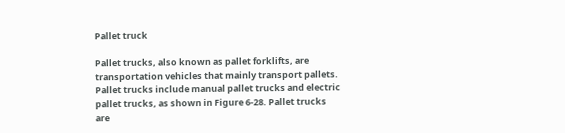Pallet truck

Pallet trucks, also known as pallet forklifts, are transportation vehicles that mainly transport pallets. Pallet trucks include manual pallet trucks and electric pallet trucks, as shown in Figure 6-28. Pallet trucks are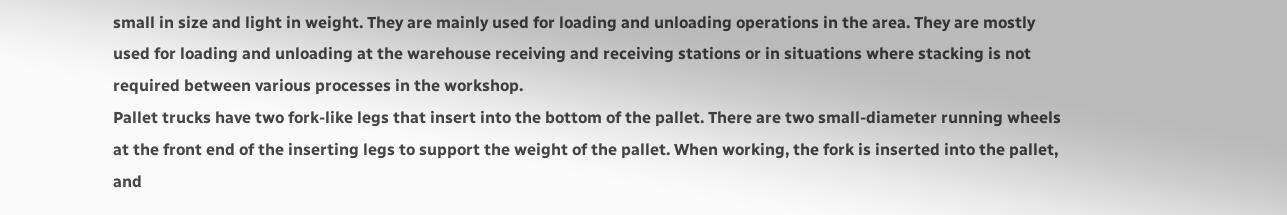small in size and light in weight. They are mainly used for loading and unloading operations in the area. They are mostly used for loading and unloading at the warehouse receiving and receiving stations or in situations where stacking is not required between various processes in the workshop.
Pallet trucks have two fork-like legs that insert into the bottom of the pallet. There are two small-diameter running wheels at the front end of the inserting legs to support the weight of the pallet. When working, the fork is inserted into the pallet, and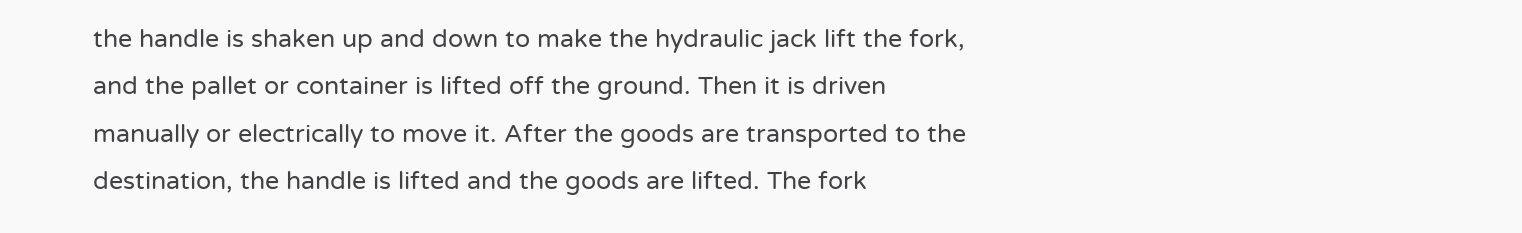the handle is shaken up and down to make the hydraulic jack lift the fork, and the pallet or container is lifted off the ground. Then it is driven manually or electrically to move it. After the goods are transported to the destination, the handle is lifted and the goods are lifted. The fork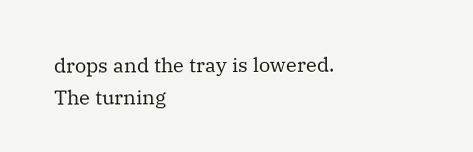drops and the tray is lowered.
The turning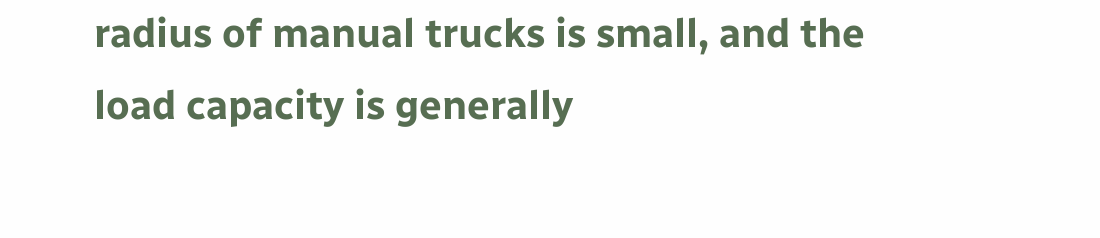radius of manual trucks is small, and the load capacity is generally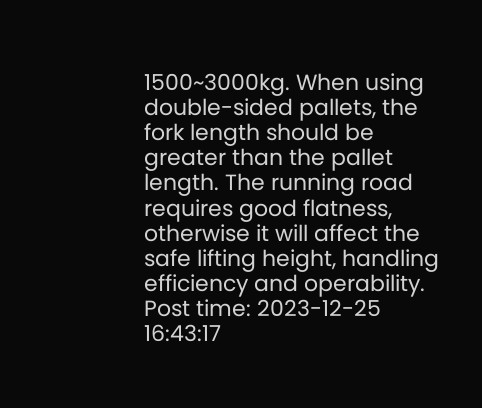1500~3000kg. When using double-sided pallets, the fork length should be greater than the pallet length. The running road requires good flatness, otherwise it will affect the safe lifting height, handling efficiency and operability.
Post time: 2023-12-25 16:43:17